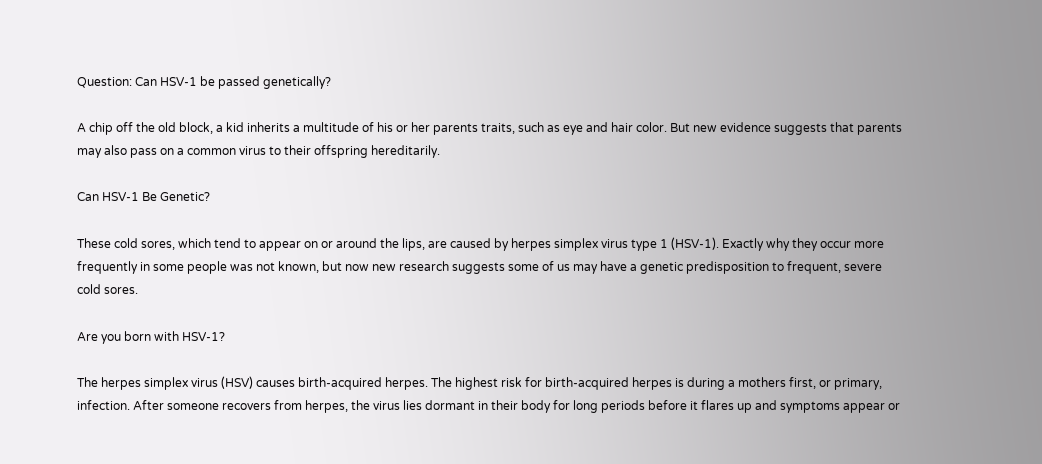Question: Can HSV-1 be passed genetically?

A chip off the old block, a kid inherits a multitude of his or her parents traits, such as eye and hair color. But new evidence suggests that parents may also pass on a common virus to their offspring hereditarily.

Can HSV-1 Be Genetic?

These cold sores, which tend to appear on or around the lips, are caused by herpes simplex virus type 1 (HSV-1). Exactly why they occur more frequently in some people was not known, but now new research suggests some of us may have a genetic predisposition to frequent, severe cold sores.

Are you born with HSV-1?

The herpes simplex virus (HSV) causes birth-acquired herpes. The highest risk for birth-acquired herpes is during a mothers first, or primary, infection. After someone recovers from herpes, the virus lies dormant in their body for long periods before it flares up and symptoms appear or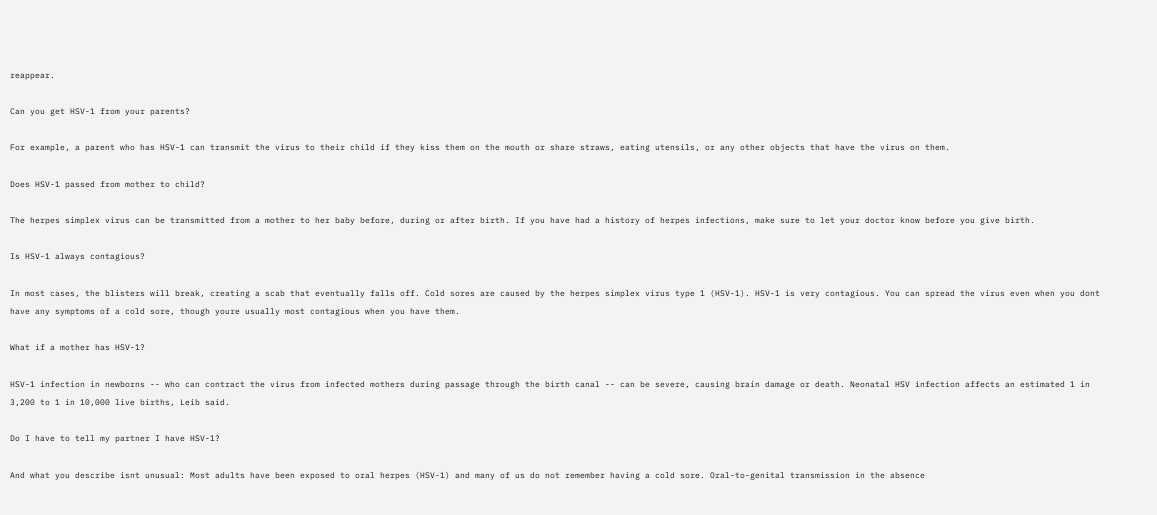reappear.

Can you get HSV-1 from your parents?

For example, a parent who has HSV-1 can transmit the virus to their child if they kiss them on the mouth or share straws, eating utensils, or any other objects that have the virus on them.

Does HSV-1 passed from mother to child?

The herpes simplex virus can be transmitted from a mother to her baby before, during or after birth. If you have had a history of herpes infections, make sure to let your doctor know before you give birth.

Is HSV-1 always contagious?

In most cases, the blisters will break, creating a scab that eventually falls off. Cold sores are caused by the herpes simplex virus type 1 (HSV-1). HSV-1 is very contagious. You can spread the virus even when you dont have any symptoms of a cold sore, though youre usually most contagious when you have them.

What if a mother has HSV-1?

HSV-1 infection in newborns -- who can contract the virus from infected mothers during passage through the birth canal -- can be severe, causing brain damage or death. Neonatal HSV infection affects an estimated 1 in 3,200 to 1 in 10,000 live births, Leib said.

Do I have to tell my partner I have HSV-1?

And what you describe isnt unusual: Most adults have been exposed to oral herpes (HSV-1) and many of us do not remember having a cold sore. Oral-to-genital transmission in the absence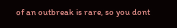of an outbreak is rare, so you dont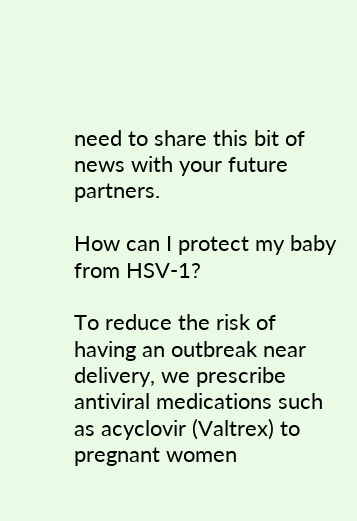need to share this bit of news with your future partners.

How can I protect my baby from HSV-1?

To reduce the risk of having an outbreak near delivery, we prescribe antiviral medications such as acyclovir (Valtrex) to pregnant women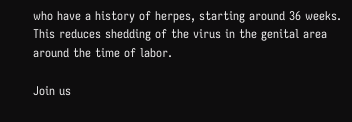who have a history of herpes, starting around 36 weeks. This reduces shedding of the virus in the genital area around the time of labor.

Join us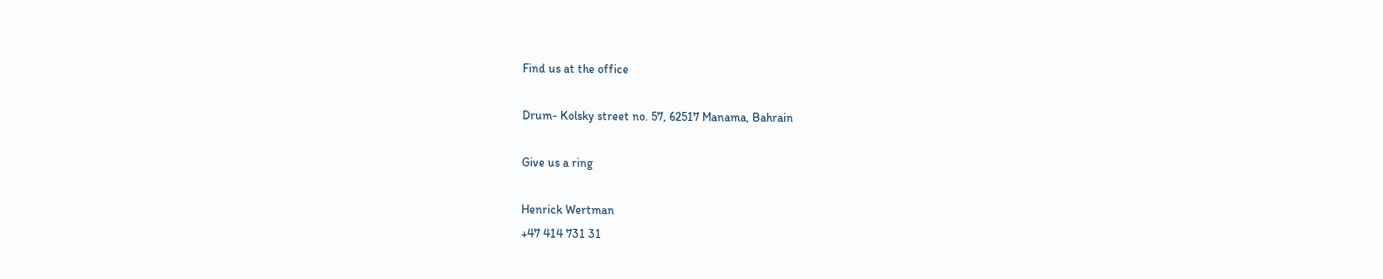Find us at the office

Drum- Kolsky street no. 57, 62517 Manama, Bahrain

Give us a ring

Henrick Wertman
+47 414 731 31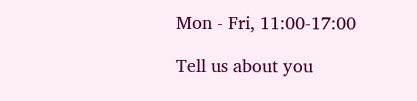Mon - Fri, 11:00-17:00

Tell us about you